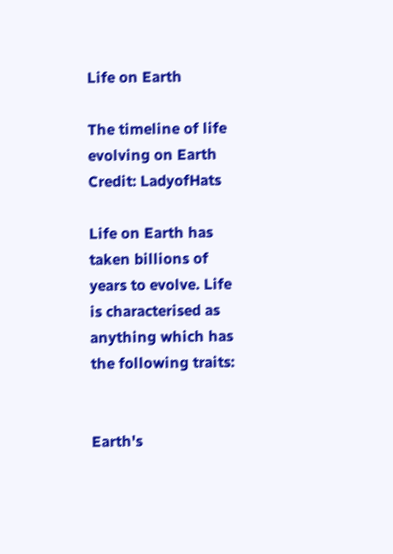Life on Earth

The timeline of life evolving on Earth
Credit: LadyofHats

Life on Earth has taken billions of years to evolve. Life is characterised as anything which has the following traits:


Earth's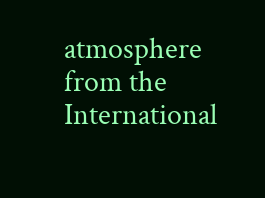atmosphere from the
International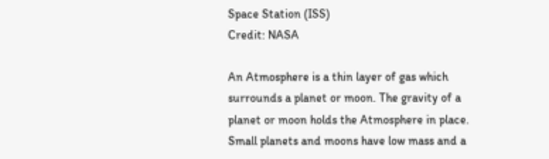Space Station (ISS)
Credit: NASA

An Atmosphere is a thin layer of gas which surrounds a planet or moon. The gravity of a planet or moon holds the Atmosphere in place. Small planets and moons have low mass and a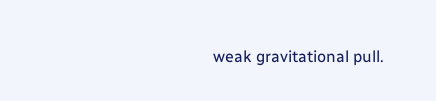weak gravitational pull.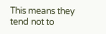This means they tend not to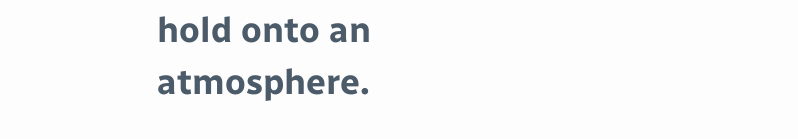hold onto an atmosphere.